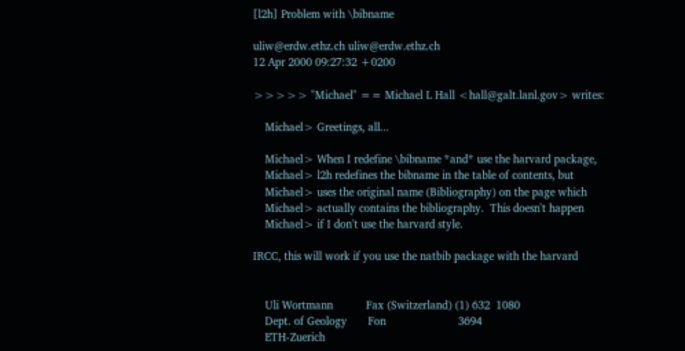[l2h] Problem with \bibname

uliw@erdw.ethz.ch uliw@erdw.ethz.ch
12 Apr 2000 09:27:32 +0200

>>>>> "Michael" == Michael L Hall <hall@galt.lanl.gov> writes:

    Michael> Greetings, all...

    Michael> When I redefine \bibname *and* use the harvard package,
    Michael> l2h redefines the bibname in the table of contents, but
    Michael> uses the original name (Bibliography) on the page which
    Michael> actually contains the bibliography.  This doesn't happen
    Michael> if I don't use the harvard style.

IRCC, this will work if you use the natbib package with the harvard


    Uli Wortmann           Fax (Switzerland) (1) 632  1080
    Dept. of Geology       Fon                        3694
    ETH-Zuerich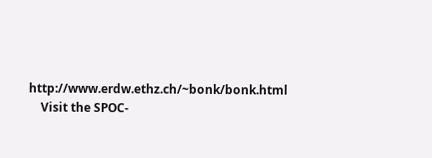http://www.erdw.ethz.ch/~bonk/bonk.html
    Visit the SPOC-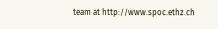team at http://www.spoc.ethz.ch